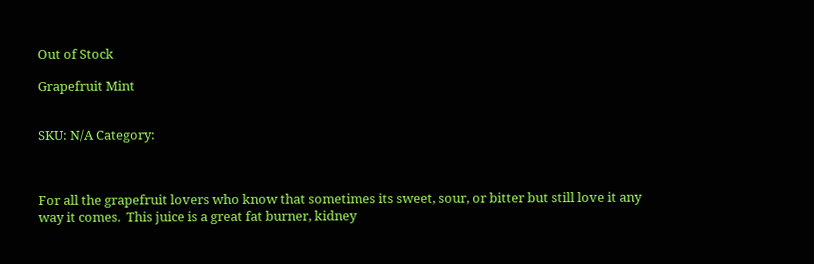Out of Stock

Grapefruit Mint


SKU: N/A Category:



For all the grapefruit lovers who know that sometimes its sweet, sour, or bitter but still love it any way it comes.  This juice is a great fat burner, kidney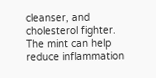cleanser, and cholesterol fighter.  The mint can help reduce inflammation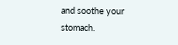and soothe your stomach.